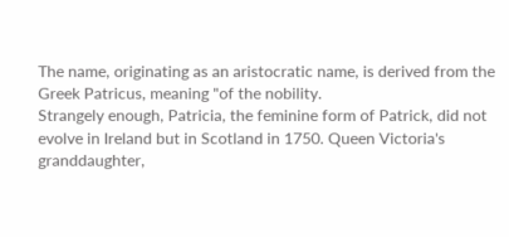The name, originating as an aristocratic name, is derived from the Greek Patricus, meaning "of the nobility.
Strangely enough, Patricia, the feminine form of Patrick, did not evolve in Ireland but in Scotland in 1750. Queen Victoria's granddaughter,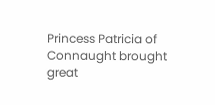Princess Patricia of Connaught brought great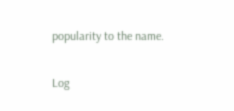popularity to the name.

Log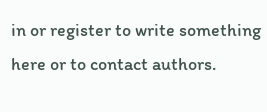in or register to write something here or to contact authors.